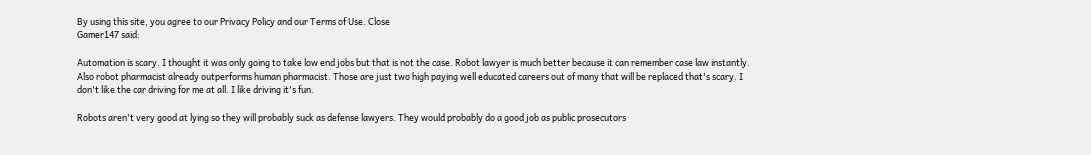By using this site, you agree to our Privacy Policy and our Terms of Use. Close
Gamer147 said:

Automation is scary. I thought it was only going to take low end jobs but that is not the case. Robot lawyer is much better because it can remember case law instantly. Also robot pharmacist already outperforms human pharmacist. Those are just two high paying well educated careers out of many that will be replaced that's scary. I don't like the car driving for me at all. I like driving it's fun.

Robots aren't very good at lying so they will probably suck as defense lawyers. They would probably do a good job as public prosecutors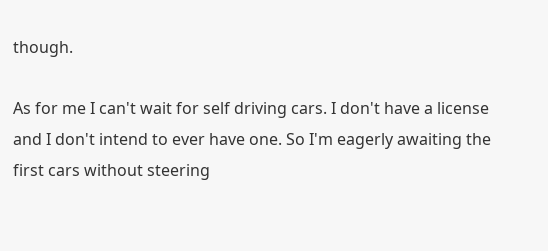though.

As for me I can't wait for self driving cars. I don't have a license and I don't intend to ever have one. So I'm eagerly awaiting the first cars without steering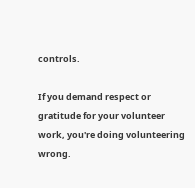controls.

If you demand respect or gratitude for your volunteer work, you're doing volunteering wrong.